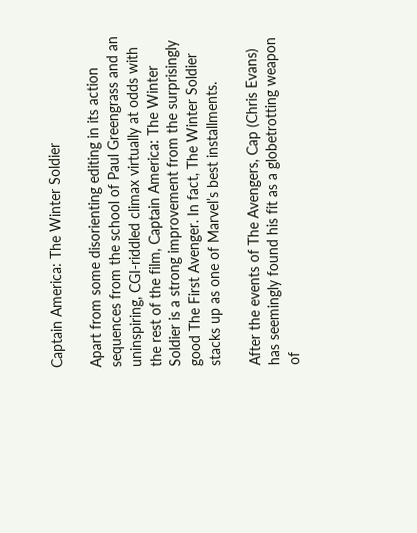Captain America: The Winter Soldier

Apart from some disorienting editing in its action sequences from the school of Paul Greengrass and an uninspiring, CGI-riddled climax virtually at odds with the rest of the film, Captain America: The Winter Soldier is a strong improvement from the surprisingly good The First Avenger. In fact, The Winter Soldier stacks up as one of Marvel’s best installments.

After the events of The Avengers, Cap (Chris Evans) has seemingly found his fit as a globetrotting weapon of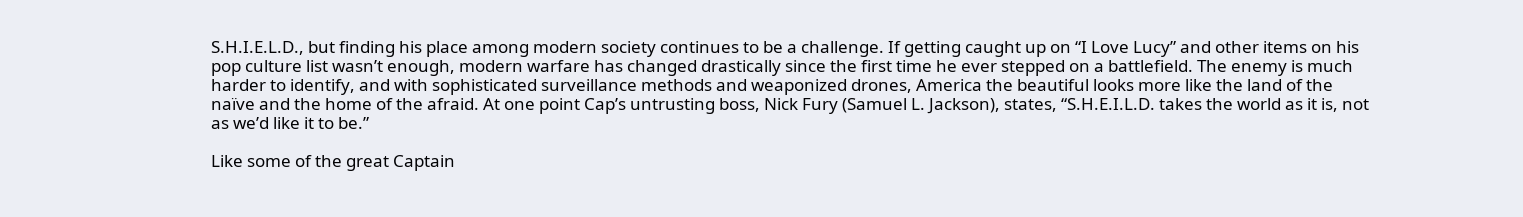S.H.I.E.L.D., but finding his place among modern society continues to be a challenge. If getting caught up on “I Love Lucy” and other items on his pop culture list wasn’t enough, modern warfare has changed drastically since the first time he ever stepped on a battlefield. The enemy is much harder to identify, and with sophisticated surveillance methods and weaponized drones, America the beautiful looks more like the land of the naïve and the home of the afraid. At one point Cap’s untrusting boss, Nick Fury (Samuel L. Jackson), states, “S.H.E.I.L.D. takes the world as it is, not as we’d like it to be.”

Like some of the great Captain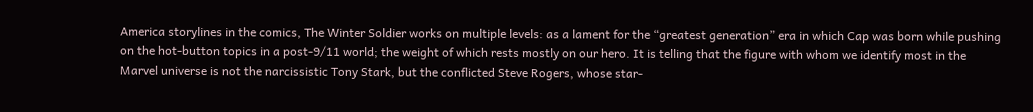America storylines in the comics, The Winter Soldier works on multiple levels: as a lament for the “greatest generation” era in which Cap was born while pushing on the hot-button topics in a post-9/11 world; the weight of which rests mostly on our hero. It is telling that the figure with whom we identify most in the Marvel universe is not the narcissistic Tony Stark, but the conflicted Steve Rogers, whose star-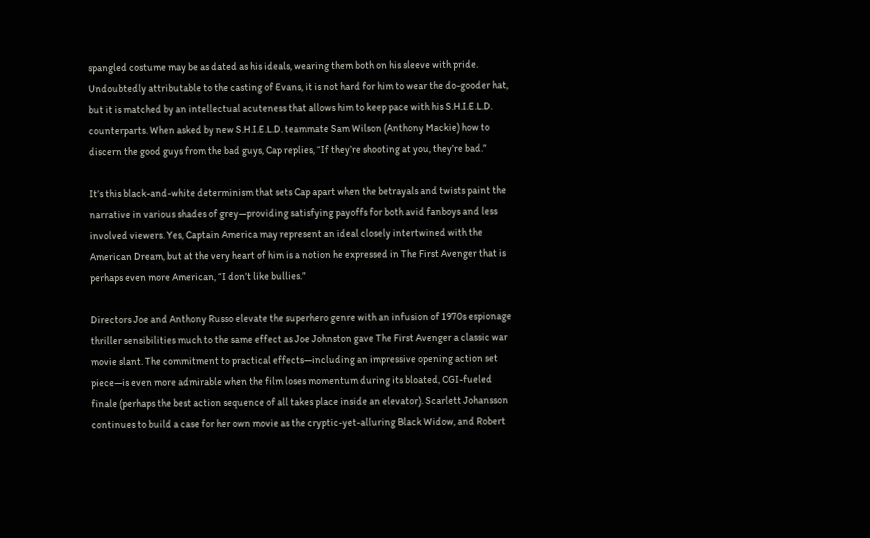spangled costume may be as dated as his ideals, wearing them both on his sleeve with pride. Undoubtedly attributable to the casting of Evans, it is not hard for him to wear the do-gooder hat, but it is matched by an intellectual acuteness that allows him to keep pace with his S.H.I.E.L.D. counterparts. When asked by new S.H.I.E.L.D. teammate Sam Wilson (Anthony Mackie) how to discern the good guys from the bad guys, Cap replies, “If they’re shooting at you, they’re bad.”

It’s this black-and-white determinism that sets Cap apart when the betrayals and twists paint the narrative in various shades of grey—providing satisfying payoffs for both avid fanboys and less involved viewers. Yes, Captain America may represent an ideal closely intertwined with the American Dream, but at the very heart of him is a notion he expressed in The First Avenger that is perhaps even more American, “I don’t like bullies.”

Directors Joe and Anthony Russo elevate the superhero genre with an infusion of 1970s espionage thriller sensibilities much to the same effect as Joe Johnston gave The First Avenger a classic war movie slant. The commitment to practical effects—including an impressive opening action set piece—is even more admirable when the film loses momentum during its bloated, CGI-fueled finale (perhaps the best action sequence of all takes place inside an elevator). Scarlett Johansson continues to build a case for her own movie as the cryptic-yet-alluring Black Widow, and Robert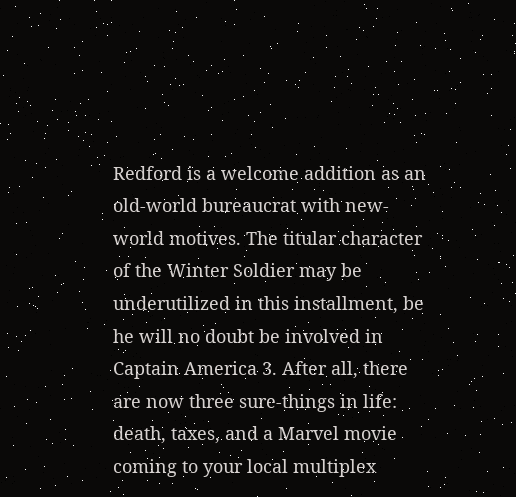Redford is a welcome addition as an old-world bureaucrat with new-world motives. The titular character of the Winter Soldier may be underutilized in this installment, be he will no doubt be involved in Captain America 3. After all, there are now three sure-things in life: death, taxes, and a Marvel movie coming to your local multiplex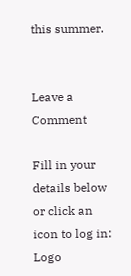this summer.


Leave a Comment

Fill in your details below or click an icon to log in: Logo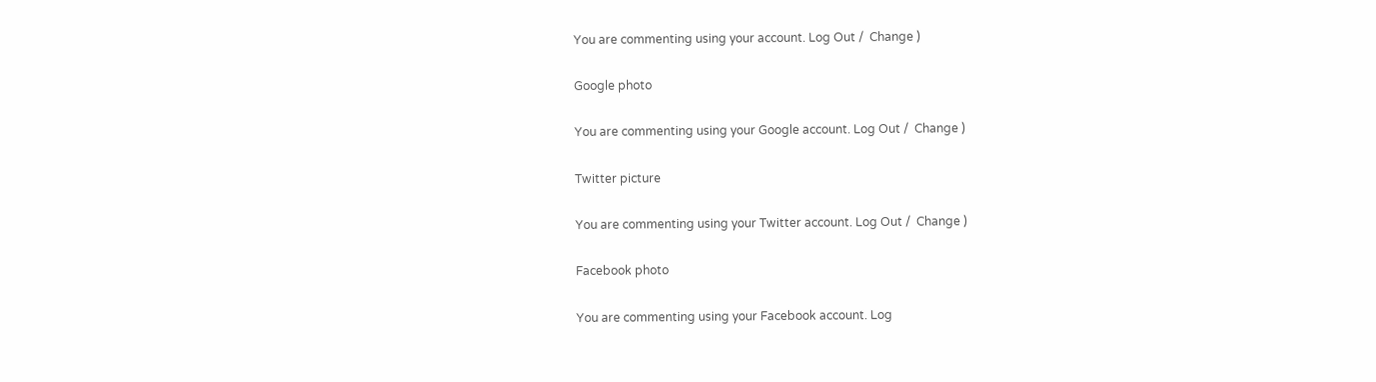You are commenting using your account. Log Out /  Change )

Google photo

You are commenting using your Google account. Log Out /  Change )

Twitter picture

You are commenting using your Twitter account. Log Out /  Change )

Facebook photo

You are commenting using your Facebook account. Log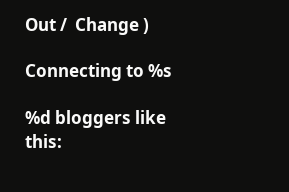Out /  Change )

Connecting to %s

%d bloggers like this: